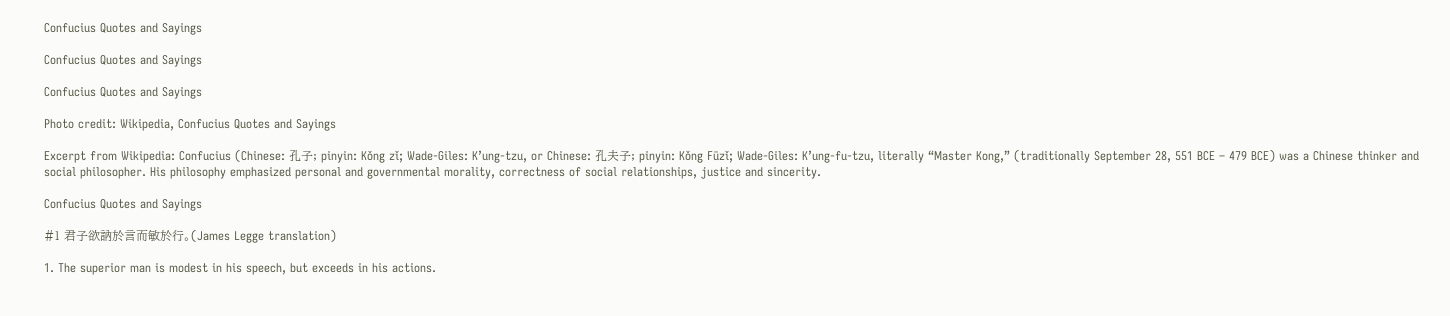Confucius Quotes and Sayings

Confucius Quotes and Sayings

Confucius Quotes and Sayings

Photo credit: Wikipedia, Confucius Quotes and Sayings

Excerpt from Wikipedia: Confucius (Chinese: 孔子; pinyin: Kǒng zǐ; Wade-Giles: K’ung-tzu, or Chinese: 孔夫子; pinyin: Kǒng Fūzǐ; Wade-Giles: K’ung-fu-tzu, literally “Master Kong,” (traditionally September 28, 551 BCE – 479 BCE) was a Chinese thinker and social philosopher. His philosophy emphasized personal and governmental morality, correctness of social relationships, justice and sincerity.

Confucius Quotes and Sayings

#1 君子欲訥於言而敏於行。(James Legge translation)

1. The superior man is modest in his speech, but exceeds in his actions.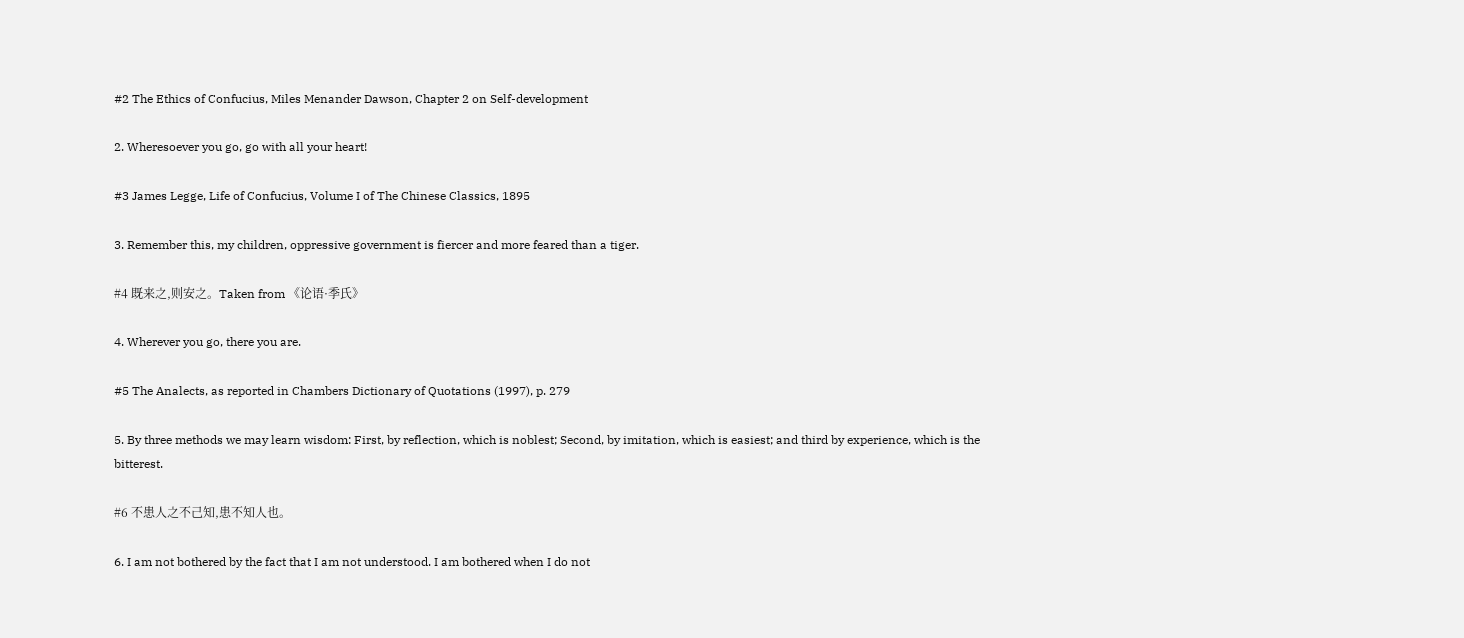#2 The Ethics of Confucius, Miles Menander Dawson, Chapter 2 on Self-development

2. Wheresoever you go, go with all your heart!

#3 James Legge, Life of Confucius, Volume I of The Chinese Classics, 1895

3. Remember this, my children, oppressive government is fiercer and more feared than a tiger.

#4 既来之,则安之。Taken from 《论语·季氏》

4. Wherever you go, there you are.

#5 The Analects, as reported in Chambers Dictionary of Quotations (1997), p. 279

5. By three methods we may learn wisdom: First, by reflection, which is noblest; Second, by imitation, which is easiest; and third by experience, which is the bitterest.

#6 不患人之不己知,患不知人也。

6. I am not bothered by the fact that I am not understood. I am bothered when I do not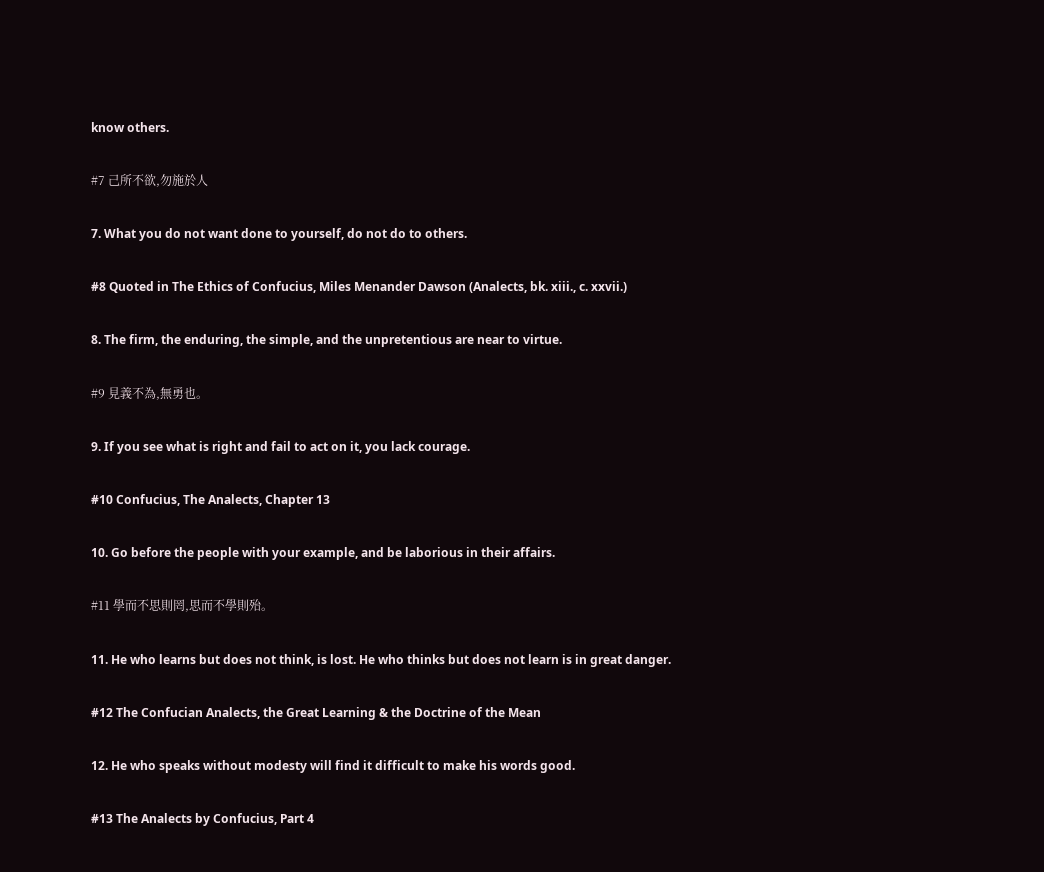know others.

#7 己所不欲,勿施於人

7. What you do not want done to yourself, do not do to others.

#8 Quoted in The Ethics of Confucius, Miles Menander Dawson (Analects, bk. xiii., c. xxvii.)

8. The firm, the enduring, the simple, and the unpretentious are near to virtue.

#9 見義不為,無勇也。

9. If you see what is right and fail to act on it, you lack courage.

#10 Confucius, The Analects, Chapter 13

10. Go before the people with your example, and be laborious in their affairs.

#11 學而不思則罔,思而不學則殆。

11. He who learns but does not think, is lost. He who thinks but does not learn is in great danger.

#12 The Confucian Analects, the Great Learning & the Doctrine of the Mean

12. He who speaks without modesty will find it difficult to make his words good.

#13 The Analects by Confucius, Part 4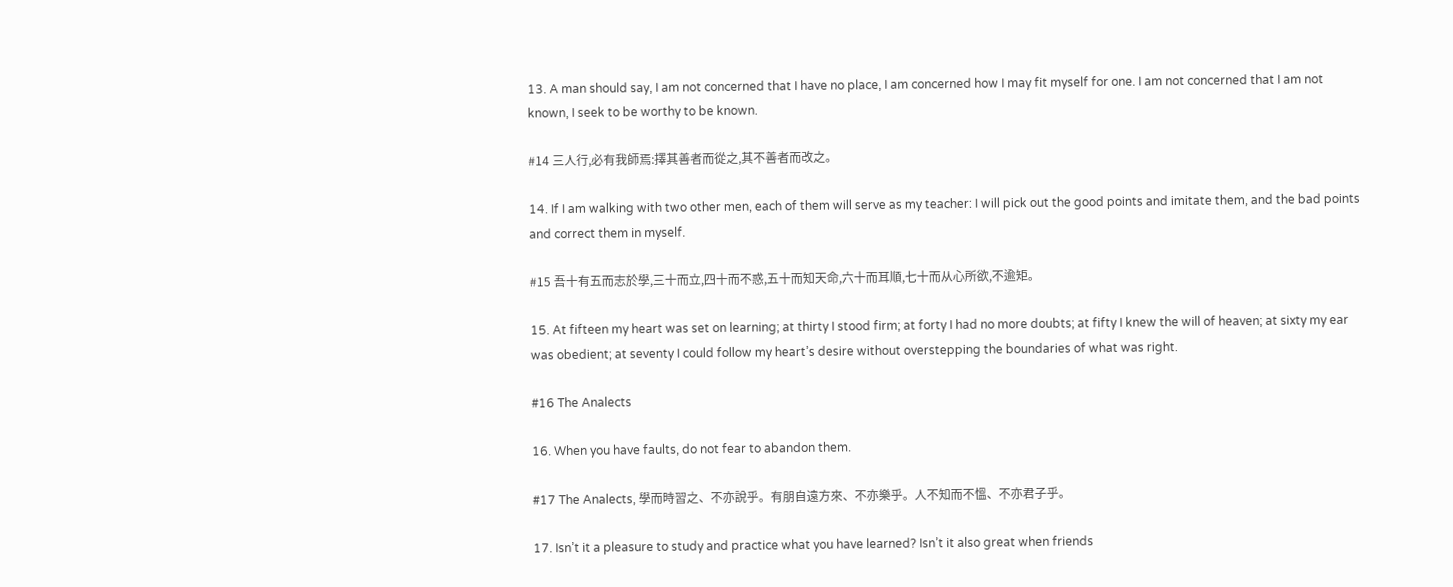13. A man should say, I am not concerned that I have no place, I am concerned how I may fit myself for one. I am not concerned that I am not known, I seek to be worthy to be known.

#14 三人行,必有我師焉:擇其善者而從之,其不善者而改之。

14. If I am walking with two other men, each of them will serve as my teacher: I will pick out the good points and imitate them, and the bad points and correct them in myself.

#15 吾十有五而志於學,三十而立,四十而不惑,五十而知天命,六十而耳順,七十而从心所欲,不逾矩。

15. At fifteen my heart was set on learning; at thirty I stood firm; at forty I had no more doubts; at fifty I knew the will of heaven; at sixty my ear was obedient; at seventy I could follow my heart’s desire without overstepping the boundaries of what was right.

#16 The Analects

16. When you have faults, do not fear to abandon them.

#17 The Analects, 學而時習之、不亦說乎。有朋自遠方來、不亦樂乎。人不知而不慍、不亦君子乎。

17. Isn’t it a pleasure to study and practice what you have learned? Isn’t it also great when friends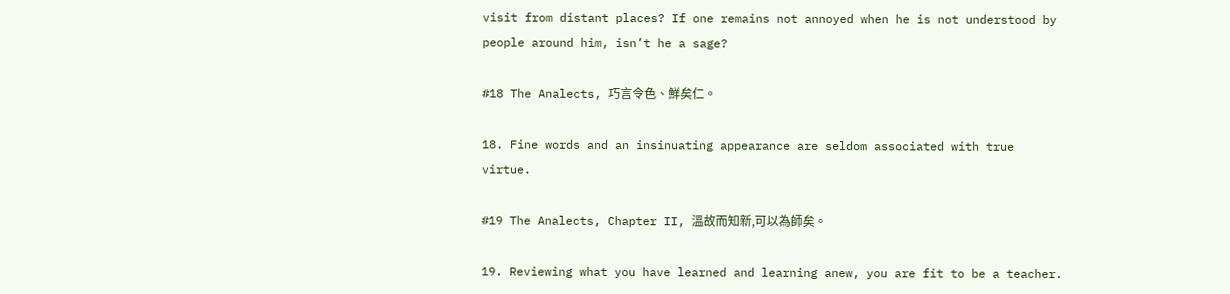visit from distant places? If one remains not annoyed when he is not understood by people around him, isn’t he a sage?

#18 The Analects, 巧言令色、鮮矣仁。

18. Fine words and an insinuating appearance are seldom associated with true virtue.

#19 The Analects, Chapter II, 溫故而知新,可以為師矣。

19. Reviewing what you have learned and learning anew, you are fit to be a teacher.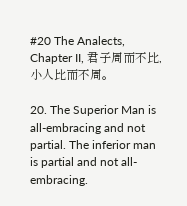#20 The Analects, Chapter II, 君子周而不比,小人比而不周。

20. The Superior Man is all-embracing and not partial. The inferior man is partial and not all-embracing.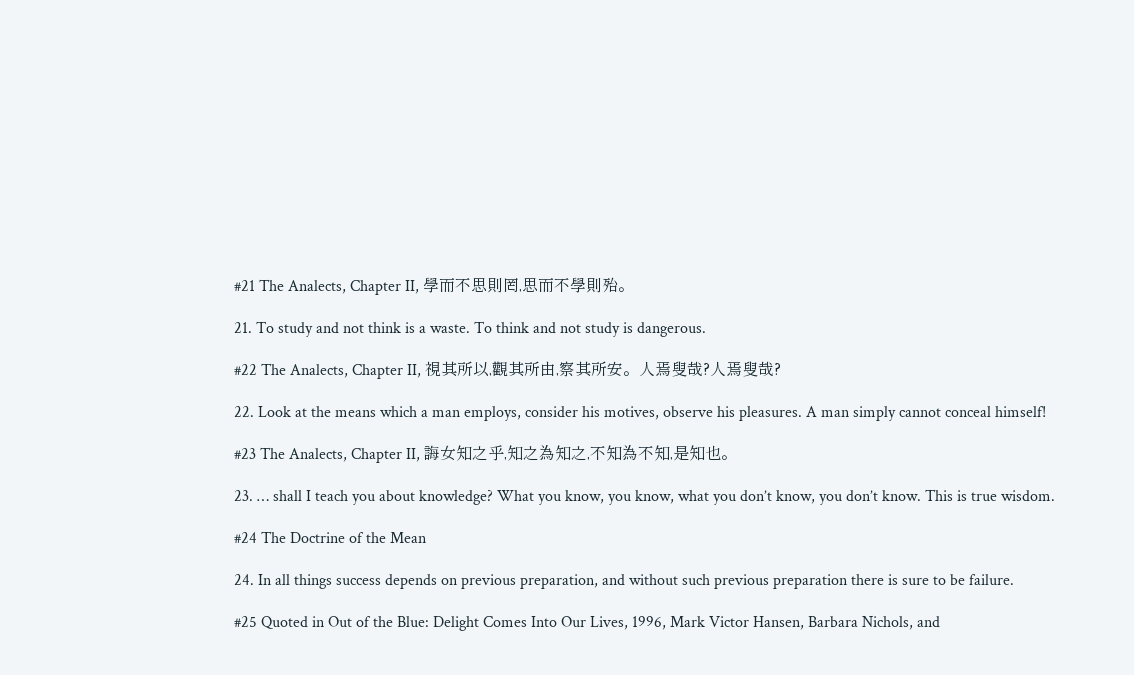#21 The Analects, Chapter II, 學而不思則罔,思而不學則殆。

21. To study and not think is a waste. To think and not study is dangerous.

#22 The Analects, Chapter II, 視其所以,觀其所由,察其所安。人焉叟哉?人焉叟哉?

22. Look at the means which a man employs, consider his motives, observe his pleasures. A man simply cannot conceal himself!

#23 The Analects, Chapter II, 誨女知之乎,知之為知之,不知為不知,是知也。

23. … shall I teach you about knowledge? What you know, you know, what you don’t know, you don’t know. This is true wisdom.

#24 The Doctrine of the Mean

24. In all things success depends on previous preparation, and without such previous preparation there is sure to be failure.

#25 Quoted in Out of the Blue: Delight Comes Into Our Lives, 1996, Mark Victor Hansen, Barbara Nichols, and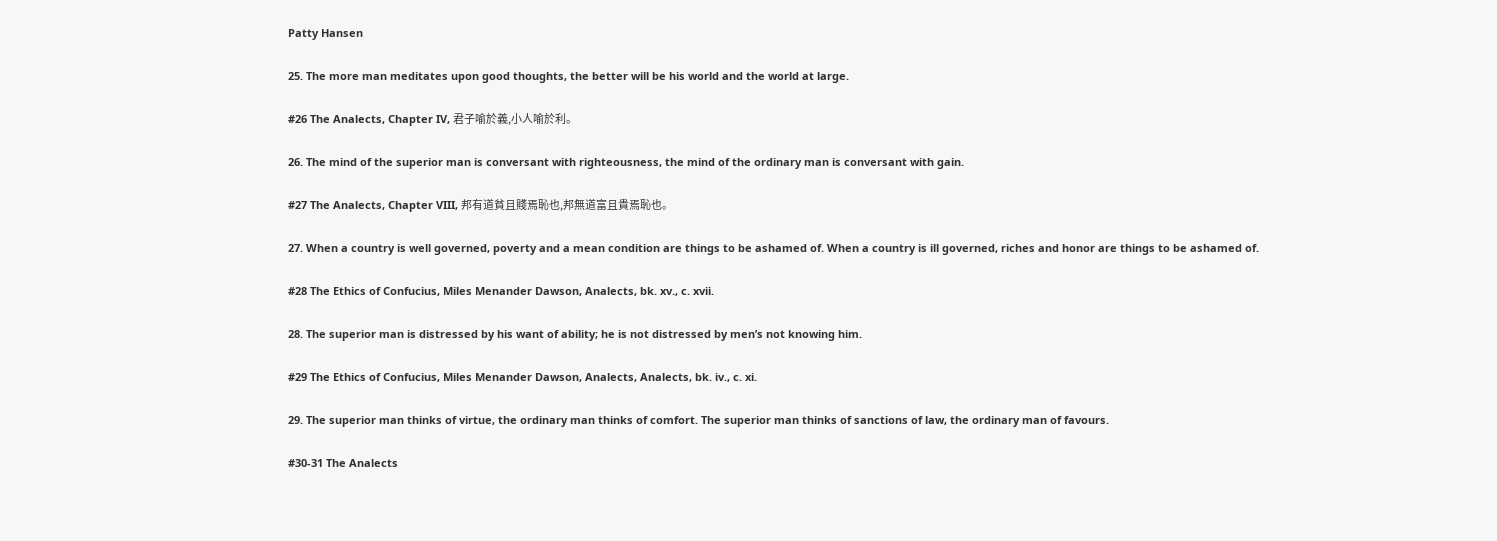Patty Hansen

25. The more man meditates upon good thoughts, the better will be his world and the world at large.

#26 The Analects, Chapter IV, 君子喻於義,小人喻於利。

26. The mind of the superior man is conversant with righteousness, the mind of the ordinary man is conversant with gain.

#27 The Analects, Chapter VIII, 邦有道貧且賤焉恥也,邦無道富且貴焉恥也。

27. When a country is well governed, poverty and a mean condition are things to be ashamed of. When a country is ill governed, riches and honor are things to be ashamed of.

#28 The Ethics of Confucius, Miles Menander Dawson, Analects, bk. xv., c. xvii.

28. The superior man is distressed by his want of ability; he is not distressed by men’s not knowing him.

#29 The Ethics of Confucius, Miles Menander Dawson, Analects, Analects, bk. iv., c. xi.

29. The superior man thinks of virtue, the ordinary man thinks of comfort. The superior man thinks of sanctions of law, the ordinary man of favours.

#30-31 The Analects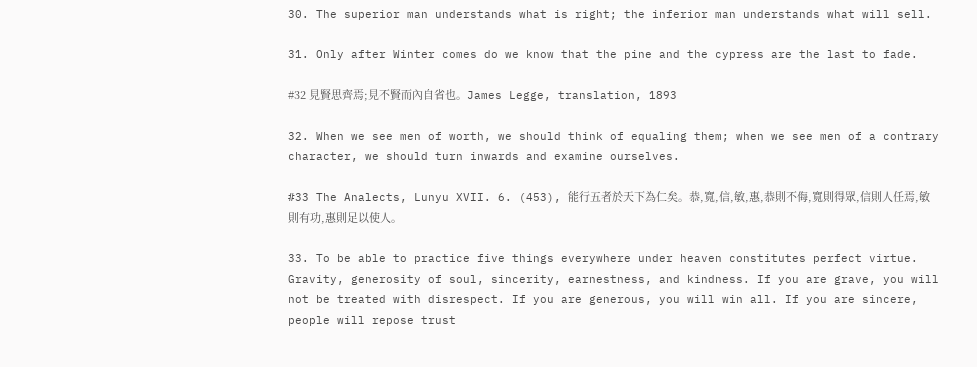30. The superior man understands what is right; the inferior man understands what will sell.

31. Only after Winter comes do we know that the pine and the cypress are the last to fade.

#32 見賢思齊焉;見不賢而內自省也。James Legge, translation, 1893

32. When we see men of worth, we should think of equaling them; when we see men of a contrary character, we should turn inwards and examine ourselves.

#33 The Analects, Lunyu XVII. 6. (453), 能行五者於天下為仁矣。恭,寬,信,敏,惠,恭則不侮,寬則得眾,信則人任焉,敏則有功,惠則足以使人。

33. To be able to practice five things everywhere under heaven constitutes perfect virtue. Gravity, generosity of soul, sincerity, earnestness, and kindness. If you are grave, you will not be treated with disrespect. If you are generous, you will win all. If you are sincere, people will repose trust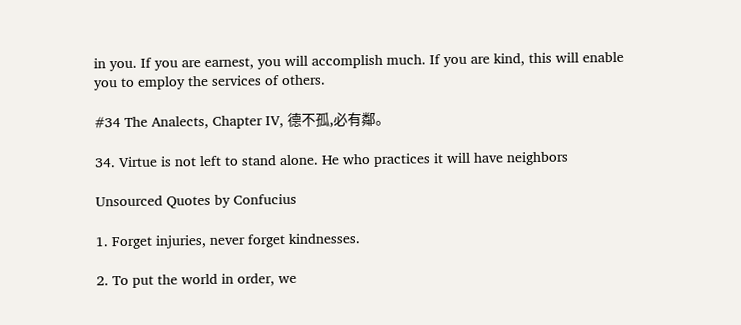in you. If you are earnest, you will accomplish much. If you are kind, this will enable you to employ the services of others.

#34 The Analects, Chapter IV, 德不孤,必有鄰。

34. Virtue is not left to stand alone. He who practices it will have neighbors

Unsourced Quotes by Confucius

1. Forget injuries, never forget kindnesses.

2. To put the world in order, we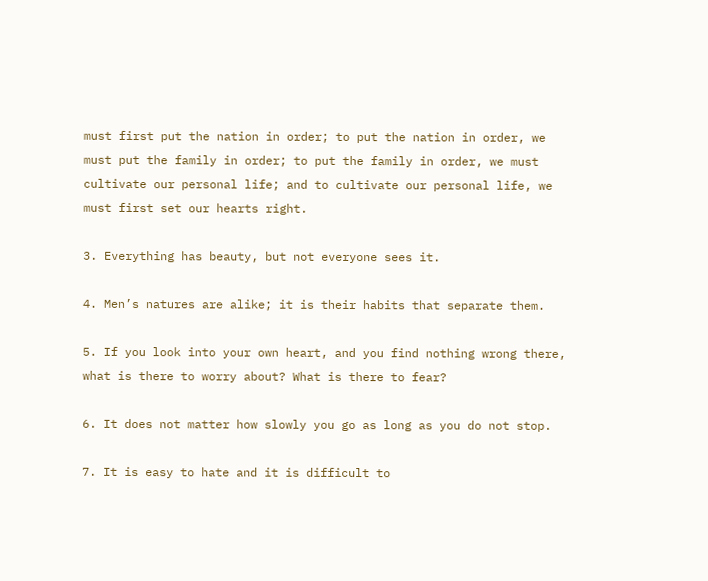must first put the nation in order; to put the nation in order, we must put the family in order; to put the family in order, we must cultivate our personal life; and to cultivate our personal life, we must first set our hearts right.

3. Everything has beauty, but not everyone sees it.

4. Men’s natures are alike; it is their habits that separate them.

5. If you look into your own heart, and you find nothing wrong there, what is there to worry about? What is there to fear?

6. It does not matter how slowly you go as long as you do not stop.

7. It is easy to hate and it is difficult to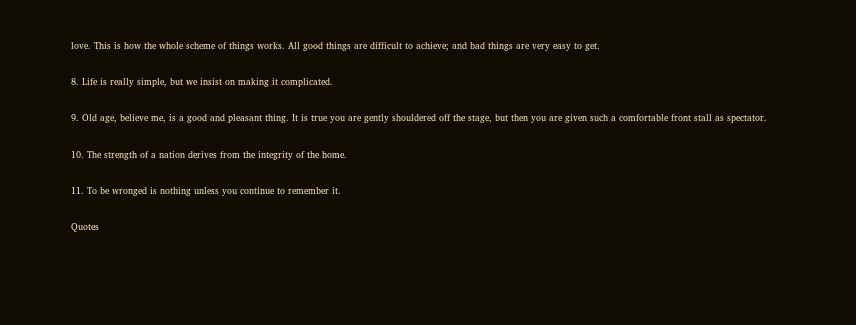love. This is how the whole scheme of things works. All good things are difficult to achieve; and bad things are very easy to get.

8. Life is really simple, but we insist on making it complicated.

9. Old age, believe me, is a good and pleasant thing. It is true you are gently shouldered off the stage, but then you are given such a comfortable front stall as spectator.

10. The strength of a nation derives from the integrity of the home.

11. To be wronged is nothing unless you continue to remember it.

Quotes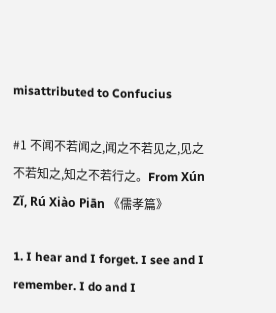misattributed to Confucius

#1 不闻不若闻之,闻之不若见之,见之不若知之,知之不若行之。From Xún Zǐ, Rú Xiào Piān 《儒孝篇》

1. I hear and I forget. I see and I remember. I do and I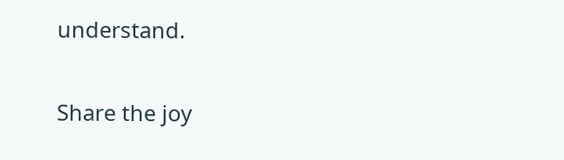understand.

Share the joy